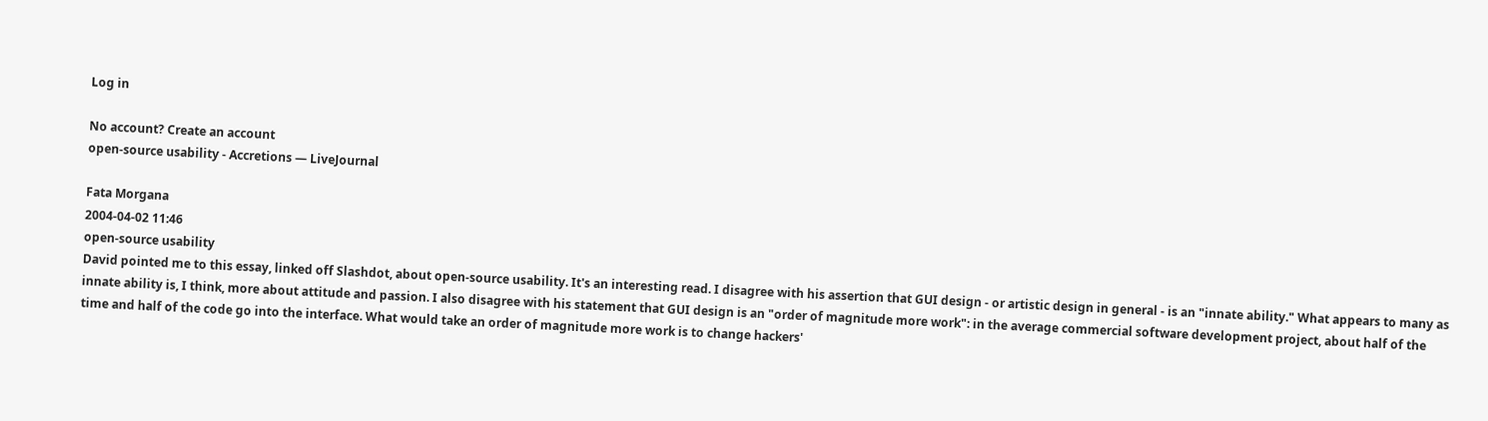Log in

No account? Create an account
open-source usability - Accretions — LiveJournal

Fata Morgana
2004-04-02 11:46
open-source usability
David pointed me to this essay, linked off Slashdot, about open-source usability. It's an interesting read. I disagree with his assertion that GUI design - or artistic design in general - is an "innate ability." What appears to many as innate ability is, I think, more about attitude and passion. I also disagree with his statement that GUI design is an "order of magnitude more work": in the average commercial software development project, about half of the time and half of the code go into the interface. What would take an order of magnitude more work is to change hackers'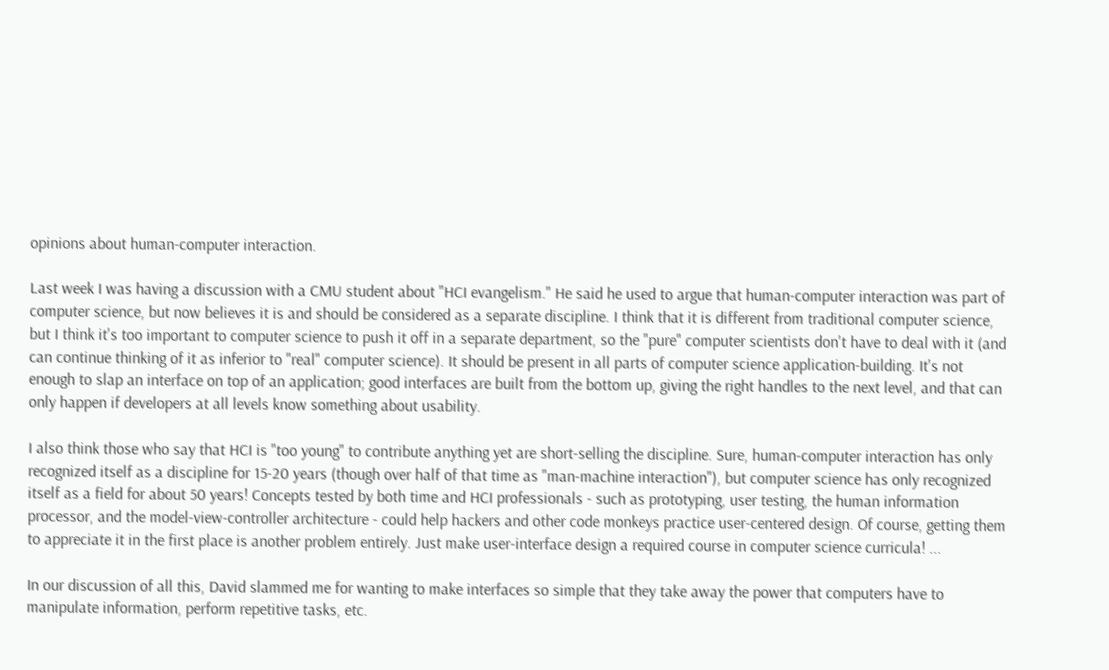opinions about human-computer interaction.

Last week I was having a discussion with a CMU student about "HCI evangelism." He said he used to argue that human-computer interaction was part of computer science, but now believes it is and should be considered as a separate discipline. I think that it is different from traditional computer science, but I think it's too important to computer science to push it off in a separate department, so the "pure" computer scientists don't have to deal with it (and can continue thinking of it as inferior to "real" computer science). It should be present in all parts of computer science application-building. It's not enough to slap an interface on top of an application; good interfaces are built from the bottom up, giving the right handles to the next level, and that can only happen if developers at all levels know something about usability.

I also think those who say that HCI is "too young" to contribute anything yet are short-selling the discipline. Sure, human-computer interaction has only recognized itself as a discipline for 15-20 years (though over half of that time as "man-machine interaction"), but computer science has only recognized itself as a field for about 50 years! Concepts tested by both time and HCI professionals - such as prototyping, user testing, the human information processor, and the model-view-controller architecture - could help hackers and other code monkeys practice user-centered design. Of course, getting them to appreciate it in the first place is another problem entirely. Just make user-interface design a required course in computer science curricula! ...

In our discussion of all this, David slammed me for wanting to make interfaces so simple that they take away the power that computers have to manipulate information, perform repetitive tasks, etc.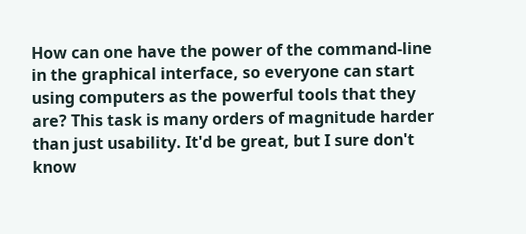How can one have the power of the command-line in the graphical interface, so everyone can start using computers as the powerful tools that they are? This task is many orders of magnitude harder than just usability. It'd be great, but I sure don't know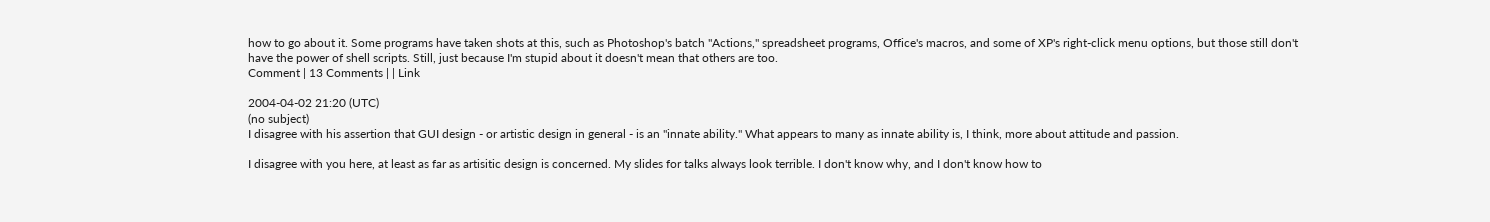how to go about it. Some programs have taken shots at this, such as Photoshop's batch "Actions," spreadsheet programs, Office's macros, and some of XP's right-click menu options, but those still don't have the power of shell scripts. Still, just because I'm stupid about it doesn't mean that others are too.
Comment | 13 Comments | | Link

2004-04-02 21:20 (UTC)
(no subject)
I disagree with his assertion that GUI design - or artistic design in general - is an "innate ability." What appears to many as innate ability is, I think, more about attitude and passion.

I disagree with you here, at least as far as artisitic design is concerned. My slides for talks always look terrible. I don't know why, and I don't know how to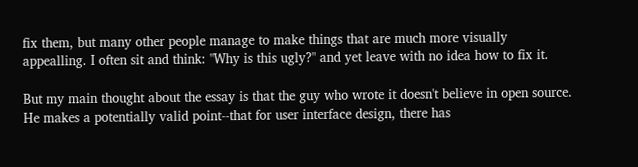fix them, but many other people manage to make things that are much more visually appealling. I often sit and think: "Why is this ugly?" and yet leave with no idea how to fix it.

But my main thought about the essay is that the guy who wrote it doesn't believe in open source. He makes a potentially valid point--that for user interface design, there has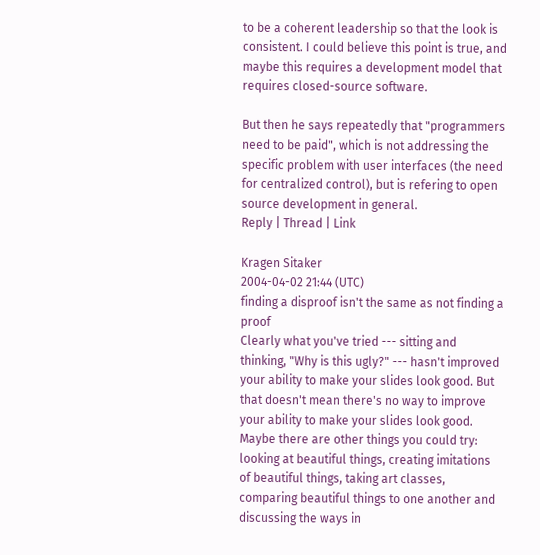to be a coherent leadership so that the look is consistent. I could believe this point is true, and maybe this requires a development model that requires closed-source software.

But then he says repeatedly that "programmers need to be paid", which is not addressing the specific problem with user interfaces (the need for centralized control), but is refering to open source development in general.
Reply | Thread | Link

Kragen Sitaker
2004-04-02 21:44 (UTC)
finding a disproof isn't the same as not finding a proof
Clearly what you've tried --- sitting and thinking, "Why is this ugly?" --- hasn't improved your ability to make your slides look good. But that doesn't mean there's no way to improve your ability to make your slides look good. Maybe there are other things you could try: looking at beautiful things, creating imitations of beautiful things, taking art classes, comparing beautiful things to one another and discussing the ways in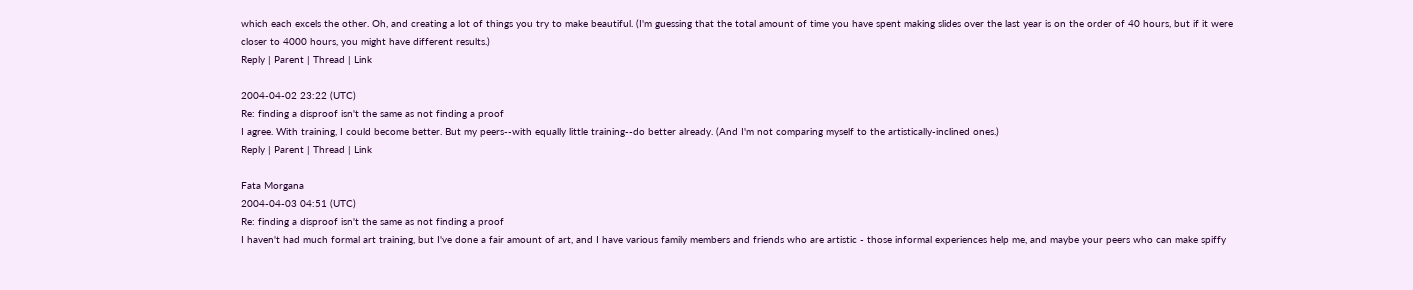which each excels the other. Oh, and creating a lot of things you try to make beautiful. (I'm guessing that the total amount of time you have spent making slides over the last year is on the order of 40 hours, but if it were closer to 4000 hours, you might have different results.)
Reply | Parent | Thread | Link

2004-04-02 23:22 (UTC)
Re: finding a disproof isn't the same as not finding a proof
I agree. With training, I could become better. But my peers--with equally little training--do better already. (And I'm not comparing myself to the artistically-inclined ones.)
Reply | Parent | Thread | Link

Fata Morgana
2004-04-03 04:51 (UTC)
Re: finding a disproof isn't the same as not finding a proof
I haven't had much formal art training, but I've done a fair amount of art, and I have various family members and friends who are artistic - those informal experiences help me, and maybe your peers who can make spiffy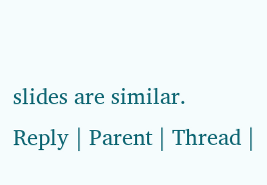slides are similar.
Reply | Parent | Thread |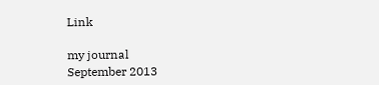Link

my journal
September 2013